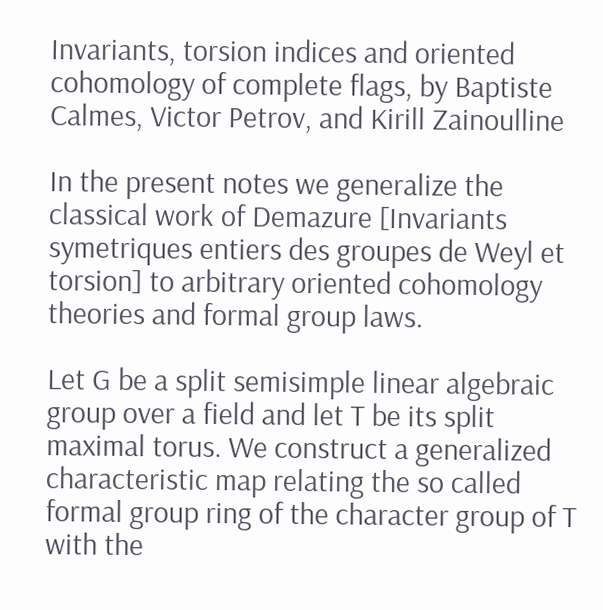Invariants, torsion indices and oriented cohomology of complete flags, by Baptiste Calmes, Victor Petrov, and Kirill Zainoulline

In the present notes we generalize the classical work of Demazure [Invariants symetriques entiers des groupes de Weyl et torsion] to arbitrary oriented cohomology theories and formal group laws.

Let G be a split semisimple linear algebraic group over a field and let T be its split maximal torus. We construct a generalized characteristic map relating the so called formal group ring of the character group of T with the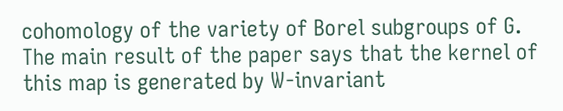cohomology of the variety of Borel subgroups of G. The main result of the paper says that the kernel of this map is generated by W-invariant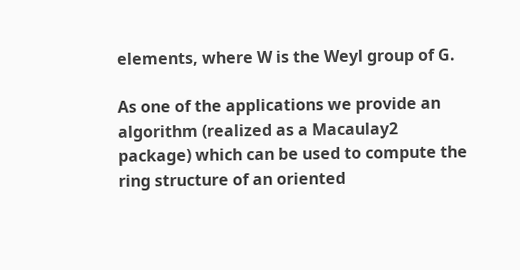elements, where W is the Weyl group of G.

As one of the applications we provide an algorithm (realized as a Macaulay2 package) which can be used to compute the ring structure of an oriented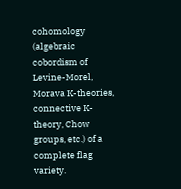cohomology (algebraic cobordism of Levine-Morel, Morava K-theories, connective K-theory, Chow groups, etc.) of a complete flag variety.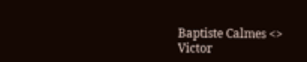Baptiste Calmes <>
Victor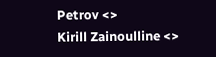Petrov <>
Kirill Zainoulline <>